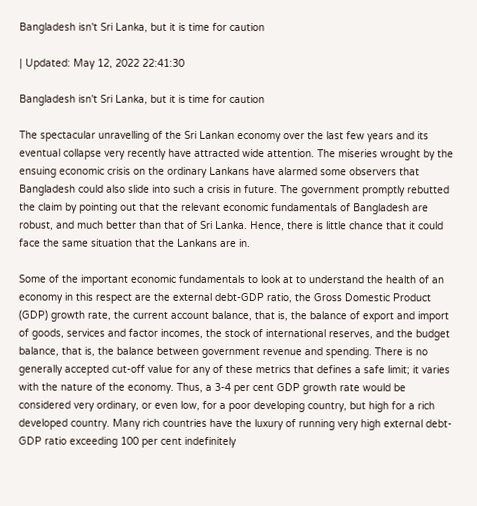Bangladesh isn't Sri Lanka, but it is time for caution

| Updated: May 12, 2022 22:41:30

Bangladesh isn't Sri Lanka, but it is time for caution

The spectacular unravelling of the Sri Lankan economy over the last few years and its eventual collapse very recently have attracted wide attention. The miseries wrought by the ensuing economic crisis on the ordinary Lankans have alarmed some observers that Bangladesh could also slide into such a crisis in future. The government promptly rebutted the claim by pointing out that the relevant economic fundamentals of Bangladesh are robust, and much better than that of Sri Lanka. Hence, there is little chance that it could face the same situation that the Lankans are in.

Some of the important economic fundamentals to look at to understand the health of an economy in this respect are the external debt-GDP ratio, the Gross Domestic Product (GDP) growth rate, the current account balance, that is, the balance of export and import of goods, services and factor incomes, the stock of international reserves, and the budget balance, that is, the balance between government revenue and spending. There is no generally accepted cut-off value for any of these metrics that defines a safe limit; it varies with the nature of the economy. Thus, a 3-4 per cent GDP growth rate would be considered very ordinary, or even low, for a poor developing country, but high for a rich developed country. Many rich countries have the luxury of running very high external debt-GDP ratio exceeding 100 per cent indefinitely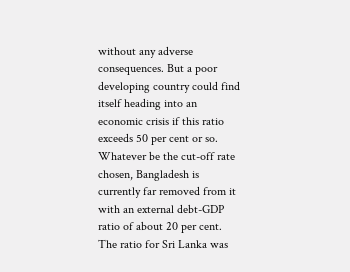without any adverse consequences. But a poor developing country could find itself heading into an economic crisis if this ratio exceeds 50 per cent or so. Whatever be the cut-off rate chosen, Bangladesh is currently far removed from it with an external debt-GDP ratio of about 20 per cent. The ratio for Sri Lanka was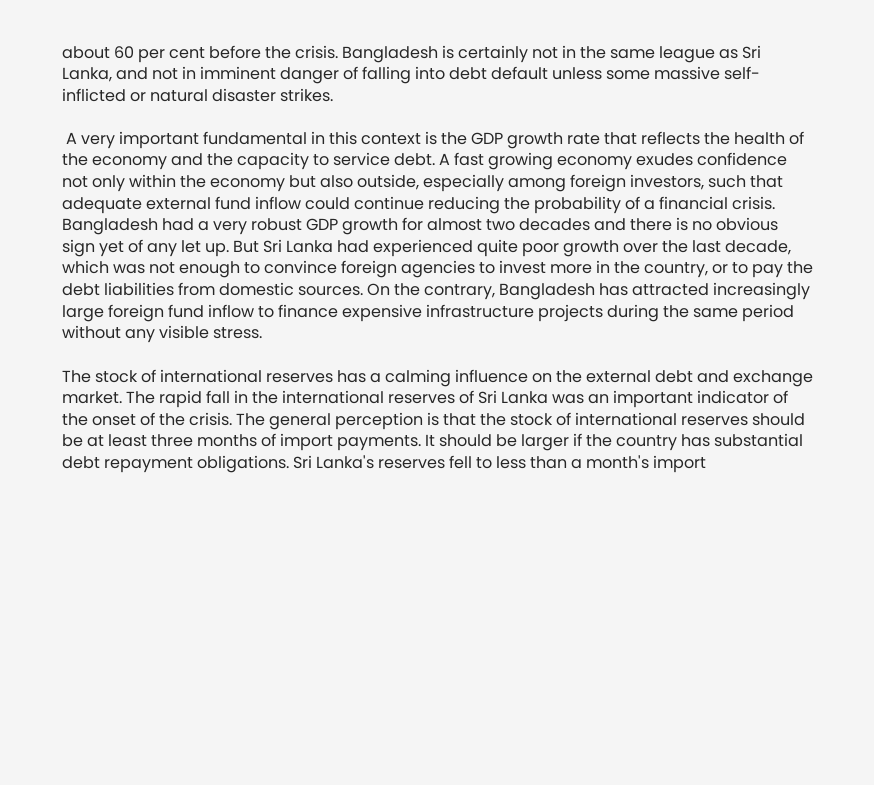about 60 per cent before the crisis. Bangladesh is certainly not in the same league as Sri Lanka, and not in imminent danger of falling into debt default unless some massive self-inflicted or natural disaster strikes.

 A very important fundamental in this context is the GDP growth rate that reflects the health of the economy and the capacity to service debt. A fast growing economy exudes confidence not only within the economy but also outside, especially among foreign investors, such that adequate external fund inflow could continue reducing the probability of a financial crisis. Bangladesh had a very robust GDP growth for almost two decades and there is no obvious sign yet of any let up. But Sri Lanka had experienced quite poor growth over the last decade, which was not enough to convince foreign agencies to invest more in the country, or to pay the debt liabilities from domestic sources. On the contrary, Bangladesh has attracted increasingly large foreign fund inflow to finance expensive infrastructure projects during the same period without any visible stress.

The stock of international reserves has a calming influence on the external debt and exchange market. The rapid fall in the international reserves of Sri Lanka was an important indicator of the onset of the crisis. The general perception is that the stock of international reserves should be at least three months of import payments. It should be larger if the country has substantial debt repayment obligations. Sri Lanka's reserves fell to less than a month's import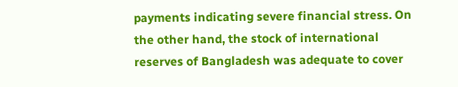payments indicating severe financial stress. On the other hand, the stock of international reserves of Bangladesh was adequate to cover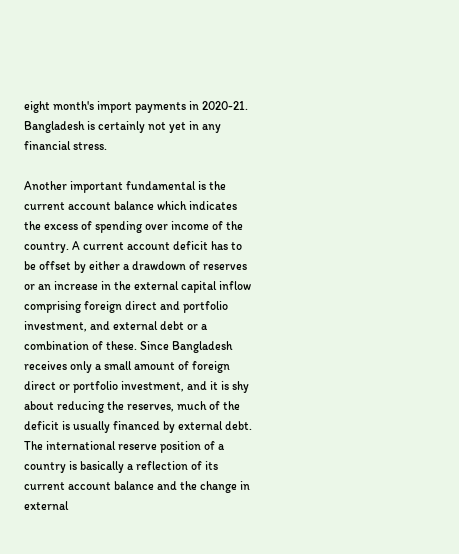eight month's import payments in 2020-21. Bangladesh is certainly not yet in any financial stress.

Another important fundamental is the current account balance which indicates the excess of spending over income of the country. A current account deficit has to be offset by either a drawdown of reserves or an increase in the external capital inflow comprising foreign direct and portfolio investment, and external debt or a combination of these. Since Bangladesh receives only a small amount of foreign direct or portfolio investment, and it is shy about reducing the reserves, much of the deficit is usually financed by external debt. The international reserve position of a country is basically a reflection of its current account balance and the change in external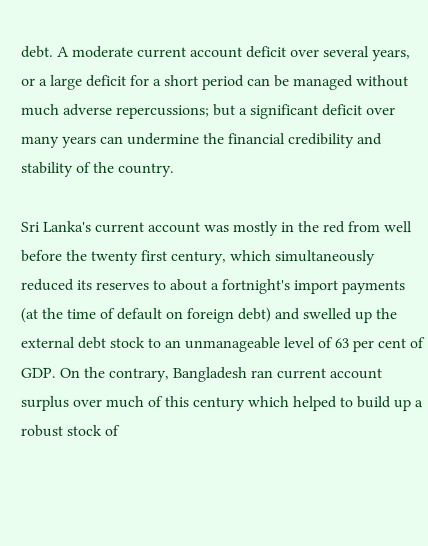debt. A moderate current account deficit over several years, or a large deficit for a short period can be managed without much adverse repercussions; but a significant deficit over many years can undermine the financial credibility and stability of the country.

Sri Lanka's current account was mostly in the red from well before the twenty first century, which simultaneously reduced its reserves to about a fortnight's import payments (at the time of default on foreign debt) and swelled up the external debt stock to an unmanageable level of 63 per cent of GDP. On the contrary, Bangladesh ran current account surplus over much of this century which helped to build up a robust stock of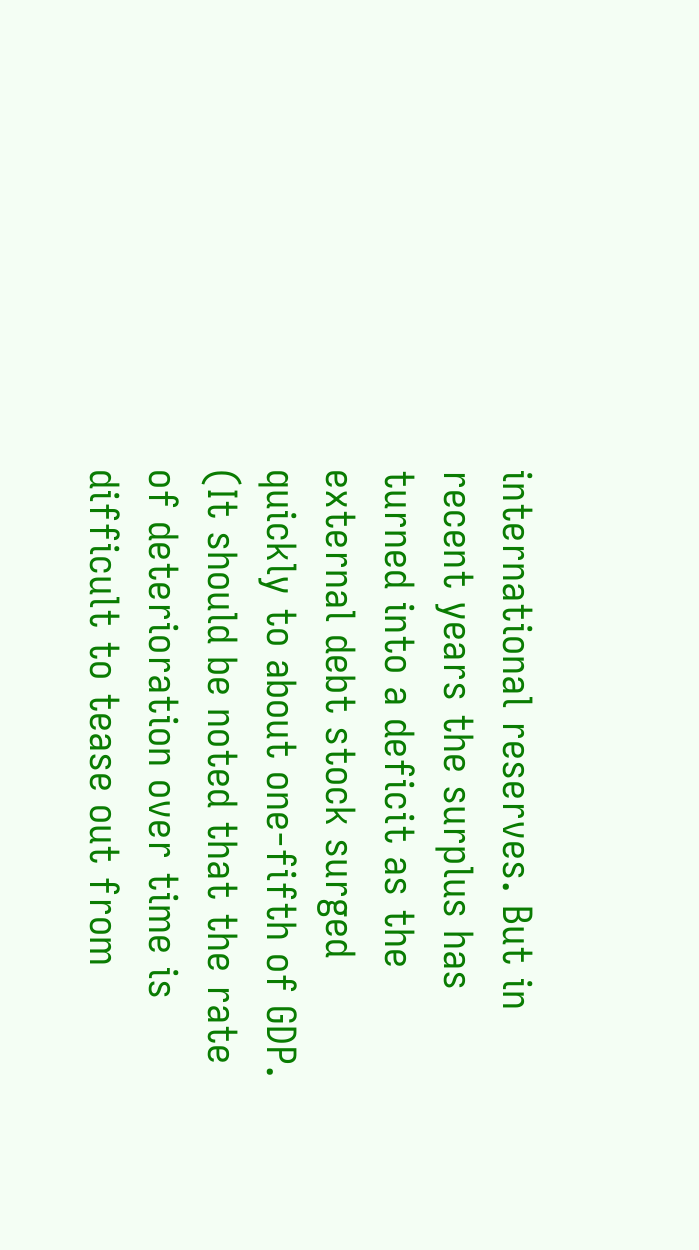international reserves. But in recent years the surplus has turned into a deficit as the external debt stock surged quickly to about one-fifth of GDP. (It should be noted that the rate of deterioration over time is difficult to tease out from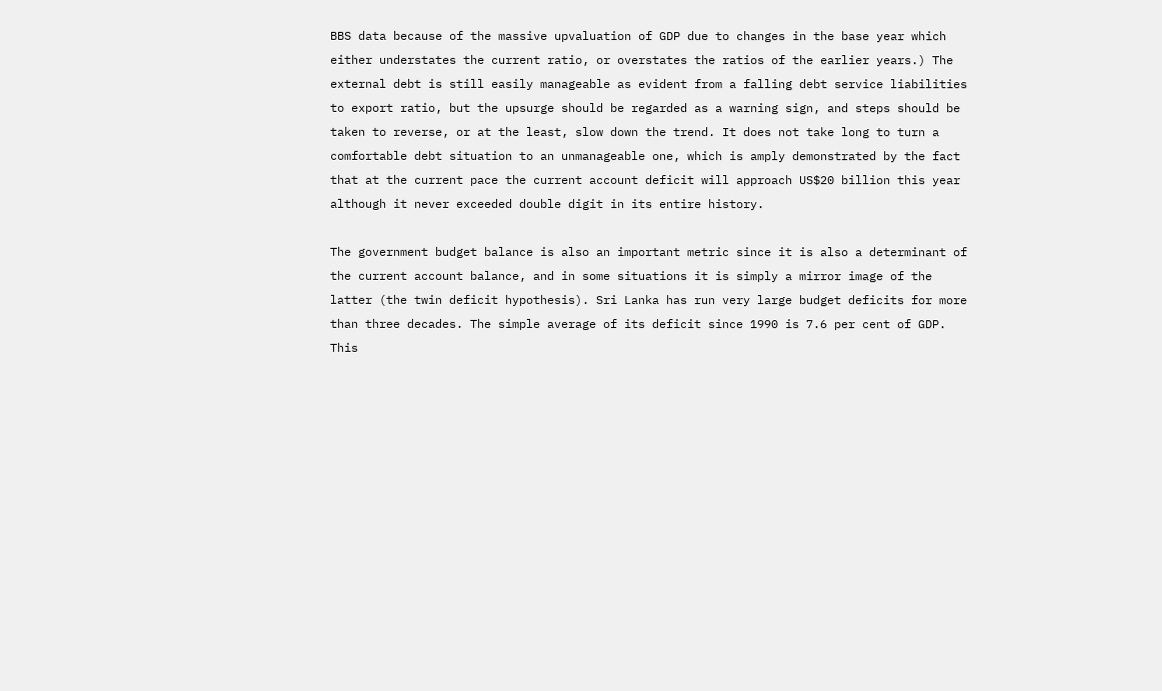BBS data because of the massive upvaluation of GDP due to changes in the base year which either understates the current ratio, or overstates the ratios of the earlier years.) The external debt is still easily manageable as evident from a falling debt service liabilities to export ratio, but the upsurge should be regarded as a warning sign, and steps should be taken to reverse, or at the least, slow down the trend. It does not take long to turn a comfortable debt situation to an unmanageable one, which is amply demonstrated by the fact that at the current pace the current account deficit will approach US$20 billion this year although it never exceeded double digit in its entire history.

The government budget balance is also an important metric since it is also a determinant of the current account balance, and in some situations it is simply a mirror image of the latter (the twin deficit hypothesis). Sri Lanka has run very large budget deficits for more than three decades. The simple average of its deficit since 1990 is 7.6 per cent of GDP. This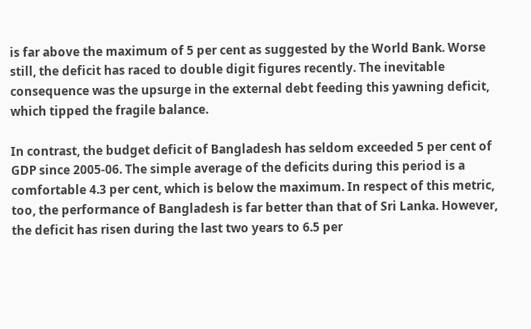is far above the maximum of 5 per cent as suggested by the World Bank. Worse still, the deficit has raced to double digit figures recently. The inevitable consequence was the upsurge in the external debt feeding this yawning deficit, which tipped the fragile balance.

In contrast, the budget deficit of Bangladesh has seldom exceeded 5 per cent of GDP since 2005-06. The simple average of the deficits during this period is a comfortable 4.3 per cent, which is below the maximum. In respect of this metric, too, the performance of Bangladesh is far better than that of Sri Lanka. However, the deficit has risen during the last two years to 6.5 per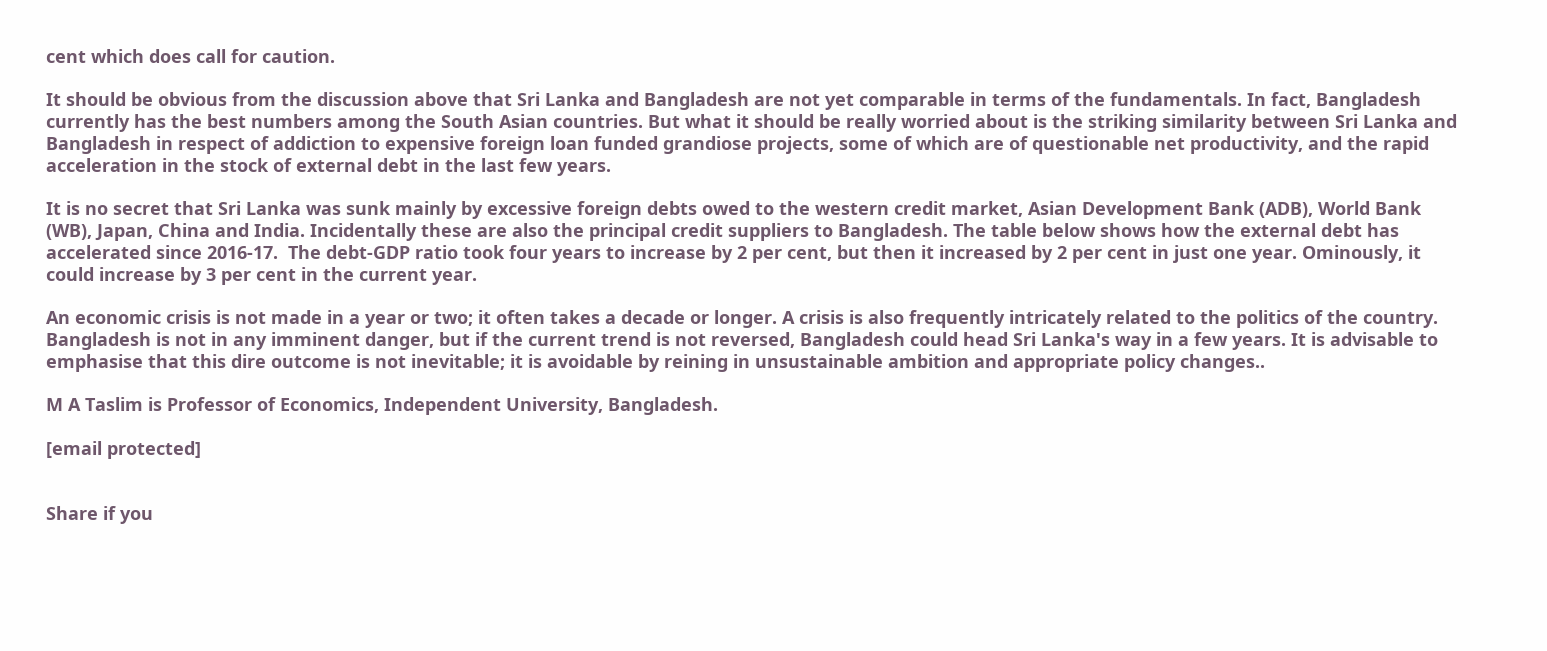cent which does call for caution.

It should be obvious from the discussion above that Sri Lanka and Bangladesh are not yet comparable in terms of the fundamentals. In fact, Bangladesh currently has the best numbers among the South Asian countries. But what it should be really worried about is the striking similarity between Sri Lanka and Bangladesh in respect of addiction to expensive foreign loan funded grandiose projects, some of which are of questionable net productivity, and the rapid acceleration in the stock of external debt in the last few years.

It is no secret that Sri Lanka was sunk mainly by excessive foreign debts owed to the western credit market, Asian Development Bank (ADB), World Bank (WB), Japan, China and India. Incidentally these are also the principal credit suppliers to Bangladesh. The table below shows how the external debt has accelerated since 2016-17.  The debt-GDP ratio took four years to increase by 2 per cent, but then it increased by 2 per cent in just one year. Ominously, it could increase by 3 per cent in the current year.

An economic crisis is not made in a year or two; it often takes a decade or longer. A crisis is also frequently intricately related to the politics of the country. Bangladesh is not in any imminent danger, but if the current trend is not reversed, Bangladesh could head Sri Lanka's way in a few years. It is advisable to emphasise that this dire outcome is not inevitable; it is avoidable by reining in unsustainable ambition and appropriate policy changes..

M A Taslim is Professor of Economics, Independent University, Bangladesh.

[email protected]


Share if you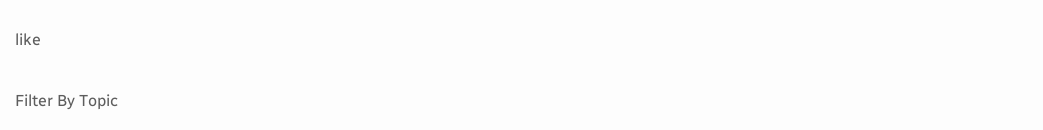like

Filter By Topic